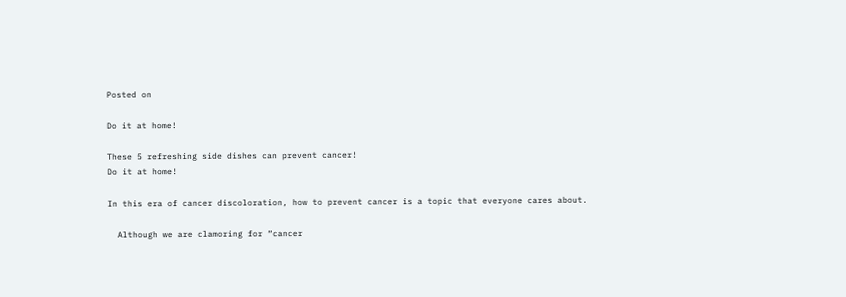Posted on

Do it at home!

These 5 refreshing side dishes can prevent cancer!
Do it at home!

In this era of cancer discoloration, how to prevent cancer is a topic that everyone cares about.

  Although we are clamoring for “cancer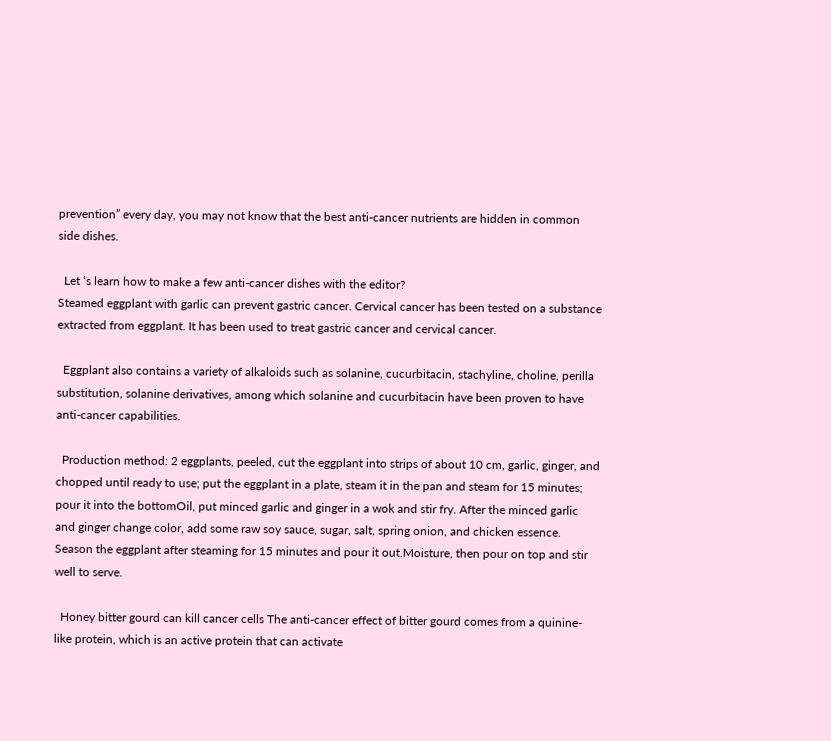prevention” every day, you may not know that the best anti-cancer nutrients are hidden in common side dishes.

  Let ‘s learn how to make a few anti-cancer dishes with the editor?
Steamed eggplant with garlic can prevent gastric cancer. Cervical cancer has been tested on a substance extracted from eggplant. It has been used to treat gastric cancer and cervical cancer.

  Eggplant also contains a variety of alkaloids such as solanine, cucurbitacin, stachyline, choline, perilla substitution, solanine derivatives, among which solanine and cucurbitacin have been proven to have anti-cancer capabilities.

  Production method: 2 eggplants, peeled, cut the eggplant into strips of about 10 cm, garlic, ginger, and chopped until ready to use; put the eggplant in a plate, steam it in the pan and steam for 15 minutes; pour it into the bottomOil, put minced garlic and ginger in a wok and stir fry. After the minced garlic and ginger change color, add some raw soy sauce, sugar, salt, spring onion, and chicken essence. Season the eggplant after steaming for 15 minutes and pour it out.Moisture, then pour on top and stir well to serve.

  Honey bitter gourd can kill cancer cells The anti-cancer effect of bitter gourd comes from a quinine-like protein, which is an active protein that can activate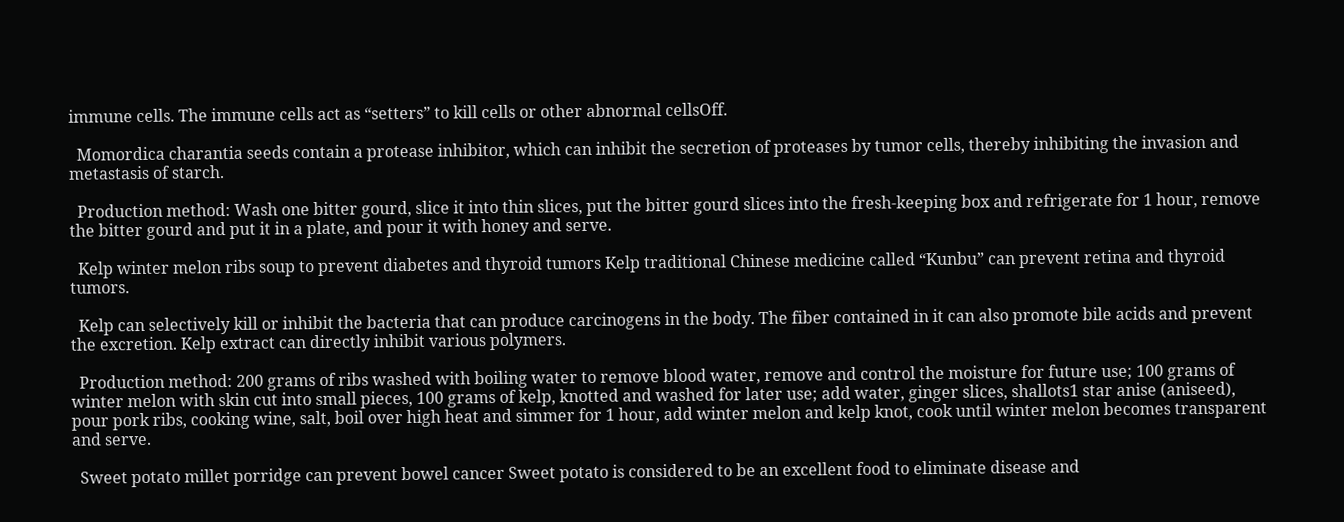immune cells. The immune cells act as “setters” to kill cells or other abnormal cellsOff.

  Momordica charantia seeds contain a protease inhibitor, which can inhibit the secretion of proteases by tumor cells, thereby inhibiting the invasion and metastasis of starch.

  Production method: Wash one bitter gourd, slice it into thin slices, put the bitter gourd slices into the fresh-keeping box and refrigerate for 1 hour, remove the bitter gourd and put it in a plate, and pour it with honey and serve.

  Kelp winter melon ribs soup to prevent diabetes and thyroid tumors Kelp traditional Chinese medicine called “Kunbu” can prevent retina and thyroid tumors.

  Kelp can selectively kill or inhibit the bacteria that can produce carcinogens in the body. The fiber contained in it can also promote bile acids and prevent the excretion. Kelp extract can directly inhibit various polymers.

  Production method: 200 grams of ribs washed with boiling water to remove blood water, remove and control the moisture for future use; 100 grams of winter melon with skin cut into small pieces, 100 grams of kelp, knotted and washed for later use; add water, ginger slices, shallots1 star anise (aniseed), pour pork ribs, cooking wine, salt, boil over high heat and simmer for 1 hour, add winter melon and kelp knot, cook until winter melon becomes transparent and serve.

  Sweet potato millet porridge can prevent bowel cancer Sweet potato is considered to be an excellent food to eliminate disease and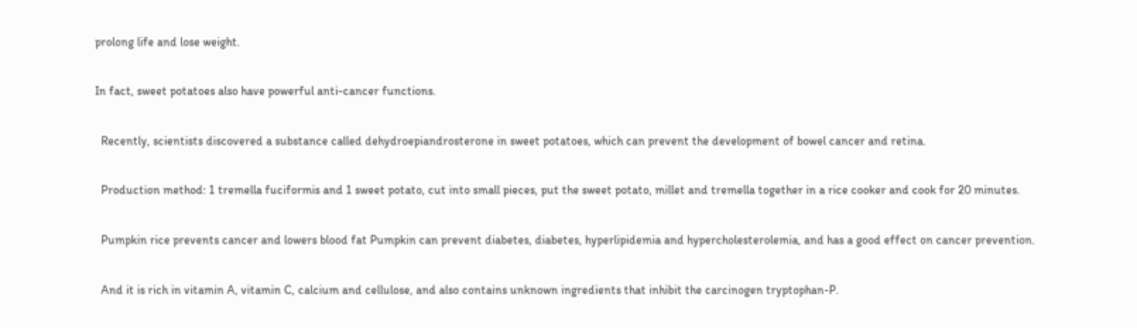prolong life and lose weight.

In fact, sweet potatoes also have powerful anti-cancer functions.

  Recently, scientists discovered a substance called dehydroepiandrosterone in sweet potatoes, which can prevent the development of bowel cancer and retina.

  Production method: 1 tremella fuciformis and 1 sweet potato, cut into small pieces, put the sweet potato, millet and tremella together in a rice cooker and cook for 20 minutes.

  Pumpkin rice prevents cancer and lowers blood fat Pumpkin can prevent diabetes, diabetes, hyperlipidemia and hypercholesterolemia, and has a good effect on cancer prevention.

  And it is rich in vitamin A, vitamin C, calcium and cellulose, and also contains unknown ingredients that inhibit the carcinogen tryptophan-P.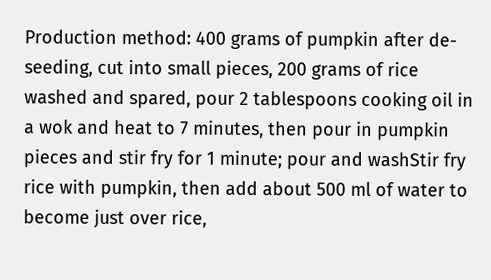Production method: 400 grams of pumpkin after de-seeding, cut into small pieces, 200 grams of rice washed and spared, pour 2 tablespoons cooking oil in a wok and heat to 7 minutes, then pour in pumpkin pieces and stir fry for 1 minute; pour and washStir fry rice with pumpkin, then add about 500 ml of water to become just over rice,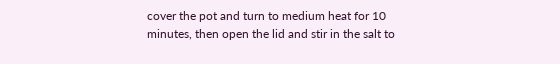cover the pot and turn to medium heat for 10 minutes, then open the lid and stir in the salt to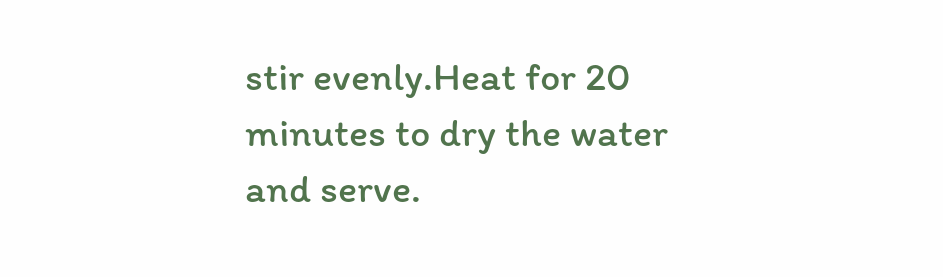stir evenly.Heat for 20 minutes to dry the water and serve.